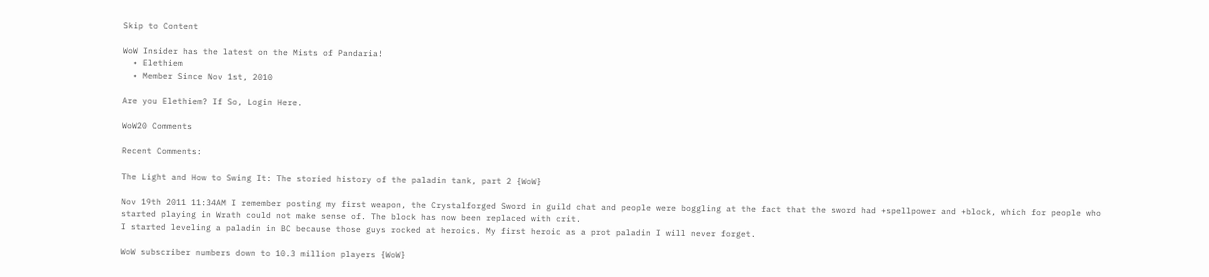Skip to Content

WoW Insider has the latest on the Mists of Pandaria!
  • Elethiem
  • Member Since Nov 1st, 2010

Are you Elethiem? If So, Login Here.

WoW20 Comments

Recent Comments:

The Light and How to Swing It: The storied history of the paladin tank, part 2 {WoW}

Nov 19th 2011 11:34AM I remember posting my first weapon, the Crystalforged Sword in guild chat and people were boggling at the fact that the sword had +spellpower and +block, which for people who started playing in Wrath could not make sense of. The block has now been replaced with crit.
I started leveling a paladin in BC because those guys rocked at heroics. My first heroic as a prot paladin I will never forget.

WoW subscriber numbers down to 10.3 million players {WoW}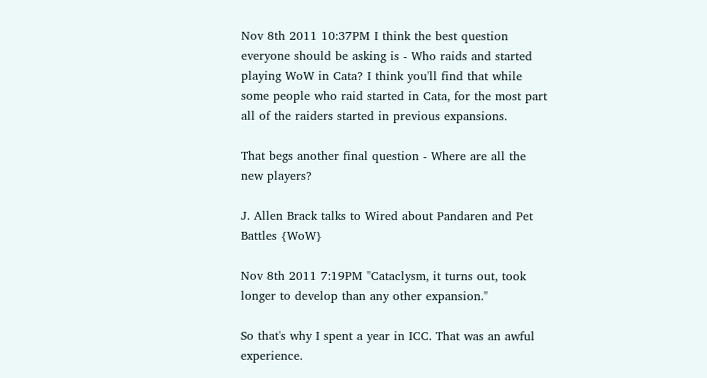Nov 8th 2011 10:37PM I think the best question everyone should be asking is - Who raids and started playing WoW in Cata? I think you'll find that while some people who raid started in Cata, for the most part all of the raiders started in previous expansions.

That begs another final question - Where are all the new players?

J. Allen Brack talks to Wired about Pandaren and Pet Battles {WoW}

Nov 8th 2011 7:19PM "Cataclysm, it turns out, took longer to develop than any other expansion."

So that's why I spent a year in ICC. That was an awful experience.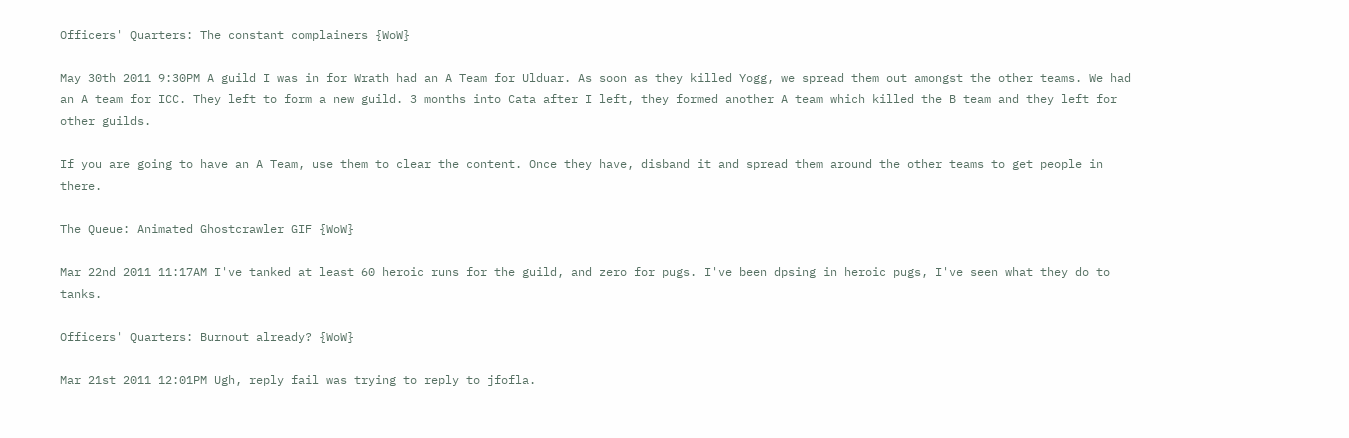Officers' Quarters: The constant complainers {WoW}

May 30th 2011 9:30PM A guild I was in for Wrath had an A Team for Ulduar. As soon as they killed Yogg, we spread them out amongst the other teams. We had an A team for ICC. They left to form a new guild. 3 months into Cata after I left, they formed another A team which killed the B team and they left for other guilds.

If you are going to have an A Team, use them to clear the content. Once they have, disband it and spread them around the other teams to get people in there.

The Queue: Animated Ghostcrawler GIF {WoW}

Mar 22nd 2011 11:17AM I've tanked at least 60 heroic runs for the guild, and zero for pugs. I've been dpsing in heroic pugs, I've seen what they do to tanks.

Officers' Quarters: Burnout already? {WoW}

Mar 21st 2011 12:01PM Ugh, reply fail was trying to reply to jfofla.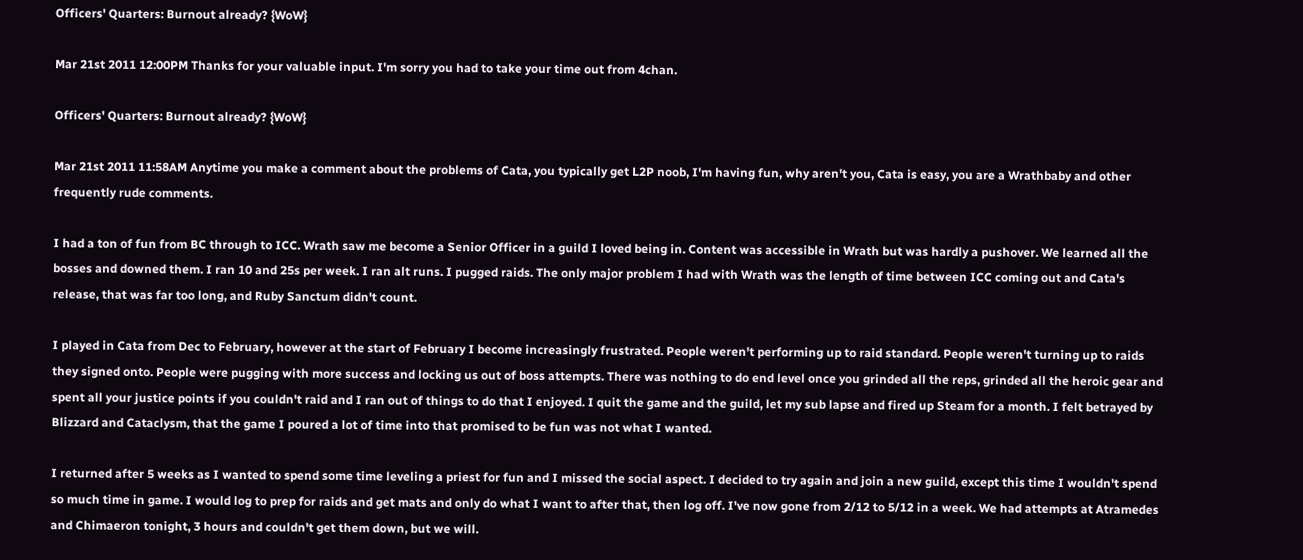Officers' Quarters: Burnout already? {WoW}

Mar 21st 2011 12:00PM Thanks for your valuable input. I'm sorry you had to take your time out from 4chan.

Officers' Quarters: Burnout already? {WoW}

Mar 21st 2011 11:58AM Anytime you make a comment about the problems of Cata, you typically get L2P noob, I'm having fun, why aren't you, Cata is easy, you are a Wrathbaby and other frequently rude comments.

I had a ton of fun from BC through to ICC. Wrath saw me become a Senior Officer in a guild I loved being in. Content was accessible in Wrath but was hardly a pushover. We learned all the bosses and downed them. I ran 10 and 25s per week. I ran alt runs. I pugged raids. The only major problem I had with Wrath was the length of time between ICC coming out and Cata's release, that was far too long, and Ruby Sanctum didn't count.

I played in Cata from Dec to February, however at the start of February I become increasingly frustrated. People weren't performing up to raid standard. People weren't turning up to raids they signed onto. People were pugging with more success and locking us out of boss attempts. There was nothing to do end level once you grinded all the reps, grinded all the heroic gear and spent all your justice points if you couldn't raid and I ran out of things to do that I enjoyed. I quit the game and the guild, let my sub lapse and fired up Steam for a month. I felt betrayed by Blizzard and Cataclysm, that the game I poured a lot of time into that promised to be fun was not what I wanted.

I returned after 5 weeks as I wanted to spend some time leveling a priest for fun and I missed the social aspect. I decided to try again and join a new guild, except this time I wouldn't spend so much time in game. I would log to prep for raids and get mats and only do what I want to after that, then log off. I've now gone from 2/12 to 5/12 in a week. We had attempts at Atramedes and Chimaeron tonight, 3 hours and couldn't get them down, but we will.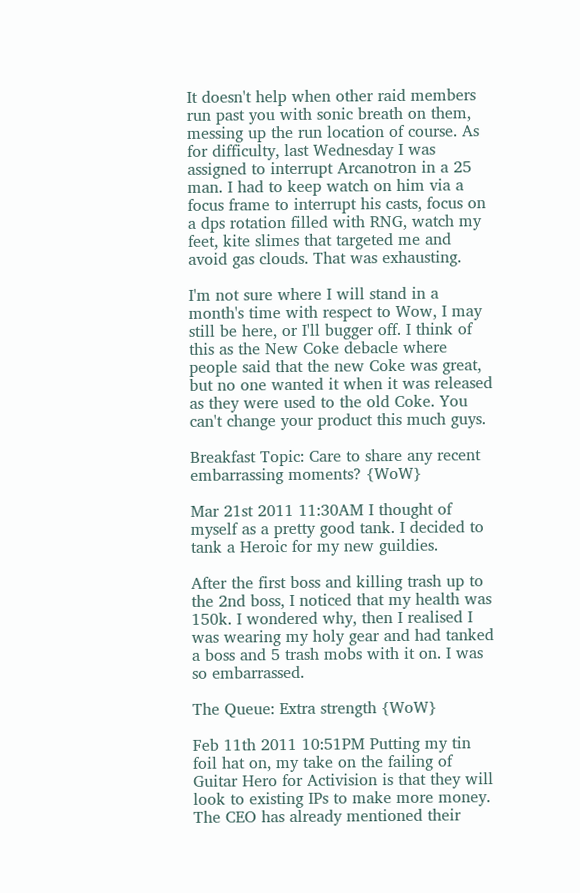It doesn't help when other raid members run past you with sonic breath on them, messing up the run location of course. As for difficulty, last Wednesday I was assigned to interrupt Arcanotron in a 25 man. I had to keep watch on him via a focus frame to interrupt his casts, focus on a dps rotation filled with RNG, watch my feet, kite slimes that targeted me and avoid gas clouds. That was exhausting.

I'm not sure where I will stand in a month's time with respect to Wow, I may still be here, or I'll bugger off. I think of this as the New Coke debacle where people said that the new Coke was great, but no one wanted it when it was released as they were used to the old Coke. You can't change your product this much guys.

Breakfast Topic: Care to share any recent embarrassing moments? {WoW}

Mar 21st 2011 11:30AM I thought of myself as a pretty good tank. I decided to tank a Heroic for my new guildies.

After the first boss and killing trash up to the 2nd boss, I noticed that my health was 150k. I wondered why, then I realised I was wearing my holy gear and had tanked a boss and 5 trash mobs with it on. I was so embarrassed.

The Queue: Extra strength {WoW}

Feb 11th 2011 10:51PM Putting my tin foil hat on, my take on the failing of Guitar Hero for Activision is that they will look to existing IPs to make more money. The CEO has already mentioned their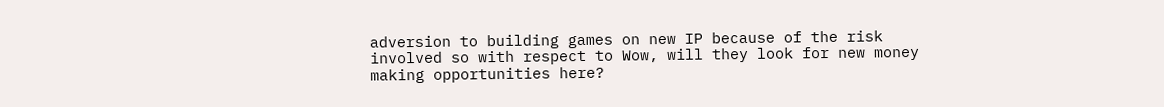adversion to building games on new IP because of the risk involved so with respect to Wow, will they look for new money making opportunities here?